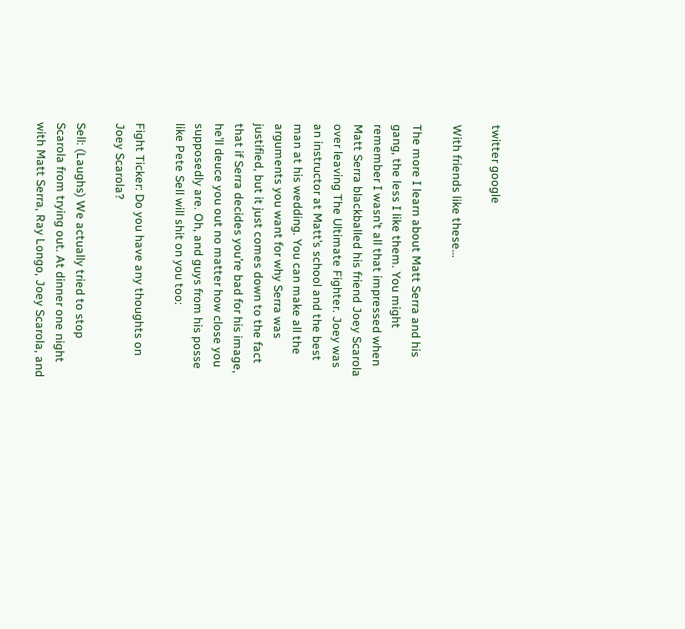twitter google

With friends like these…

The more I learn about Matt Serra and his gang, the less I like them. You might remember I wasn’t all that impressed when Matt Serra blackballed his friend Joey Scarola over leaving The Ultimate Fighter. Joey was an instructor at Matt’s school and the best man at his wedding. You can make all the arguments you want for why Serra was justified, but it just comes down to the fact that if Serra decides you’re bad for his image, he’ll deuce you out no matter how close you supposedly are. Oh, and guys from his posse like Pete Sell will shit on you too:

Fight Ticker: Do you have any thoughts on Joey Scarola?

Sell: (Laughs) We actually tried to stop Scarola from trying out. At dinner one night with Matt Serra, Ray Longo, Joey Scarola, and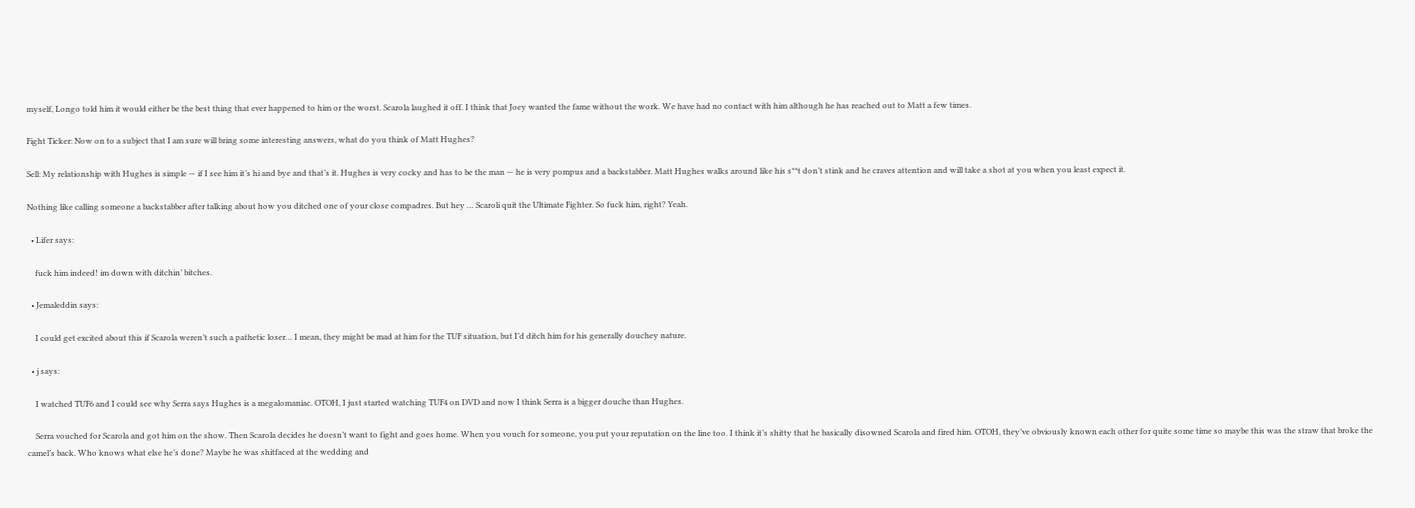myself, Longo told him it would either be the best thing that ever happened to him or the worst. Scarola laughed it off. I think that Joey wanted the fame without the work. We have had no contact with him although he has reached out to Matt a few times.

Fight Ticker: Now on to a subject that I am sure will bring some interesting answers, what do you think of Matt Hughes?

Sell: My relationship with Hughes is simple — if I see him it’s hi and bye and that’s it. Hughes is very cocky and has to be the man — he is very pompus and a backstabber. Matt Hughes walks around like his s**t don’t stink and he craves attention and will take a shot at you when you least expect it.

Nothing like calling someone a backstabber after talking about how you ditched one of your close compadres. But hey … Scaroli quit the Ultimate Fighter. So fuck him, right? Yeah.

  • Lifer says:

    fuck him indeed! im down with ditchin’ bitches.

  • Jemaleddin says:

    I could get excited about this if Scarola weren’t such a pathetic loser… I mean, they might be mad at him for the TUF situation, but I’d ditch him for his generally douchey nature.

  • j says:

    I watched TUF6 and I could see why Serra says Hughes is a megalomaniac. OTOH, I just started watching TUF4 on DVD and now I think Serra is a bigger douche than Hughes.

    Serra vouched for Scarola and got him on the show. Then Scarola decides he doesn’t want to fight and goes home. When you vouch for someone, you put your reputation on the line too. I think it’s shitty that he basically disowned Scarola and fired him. OTOH, they’ve obviously known each other for quite some time so maybe this was the straw that broke the camel’s back. Who knows what else he’s done? Maybe he was shitfaced at the wedding and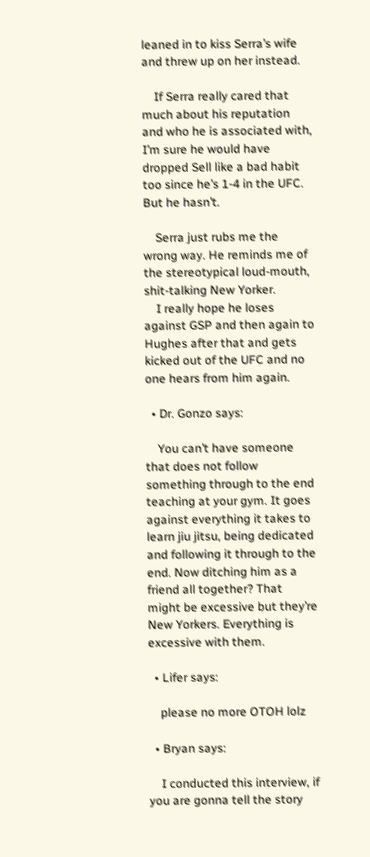leaned in to kiss Serra’s wife and threw up on her instead.

    If Serra really cared that much about his reputation and who he is associated with, I’m sure he would have dropped Sell like a bad habit too since he’s 1-4 in the UFC. But he hasn’t.

    Serra just rubs me the wrong way. He reminds me of the stereotypical loud-mouth, shit-talking New Yorker.
    I really hope he loses against GSP and then again to Hughes after that and gets kicked out of the UFC and no one hears from him again.

  • Dr. Gonzo says:

    You can’t have someone that does not follow something through to the end teaching at your gym. It goes against everything it takes to learn jiu jitsu, being dedicated and following it through to the end. Now ditching him as a friend all together? That might be excessive but they’re New Yorkers. Everything is excessive with them.

  • Lifer says:

    please no more OTOH lolz

  • Bryan says:

    I conducted this interview, if you are gonna tell the story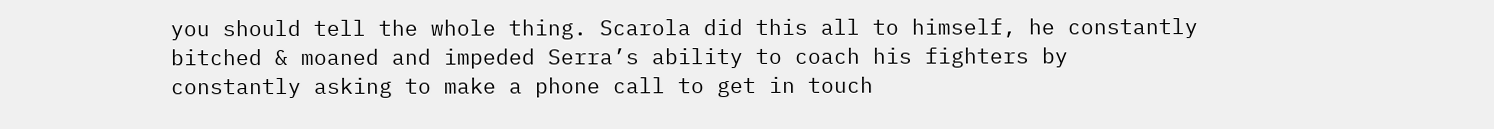you should tell the whole thing. Scarola did this all to himself, he constantly bitched & moaned and impeded Serra’s ability to coach his fighters by constantly asking to make a phone call to get in touch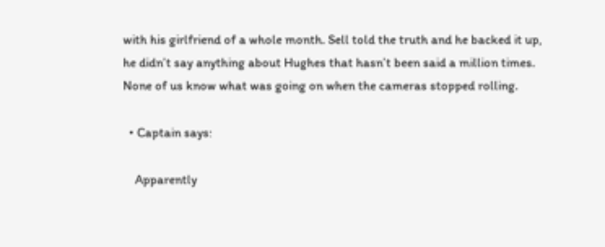with his girlfriend of a whole month. Sell told the truth and he backed it up, he didn’t say anything about Hughes that hasn’t been said a million times. None of us know what was going on when the cameras stopped rolling.

  • Captain says:

    Apparently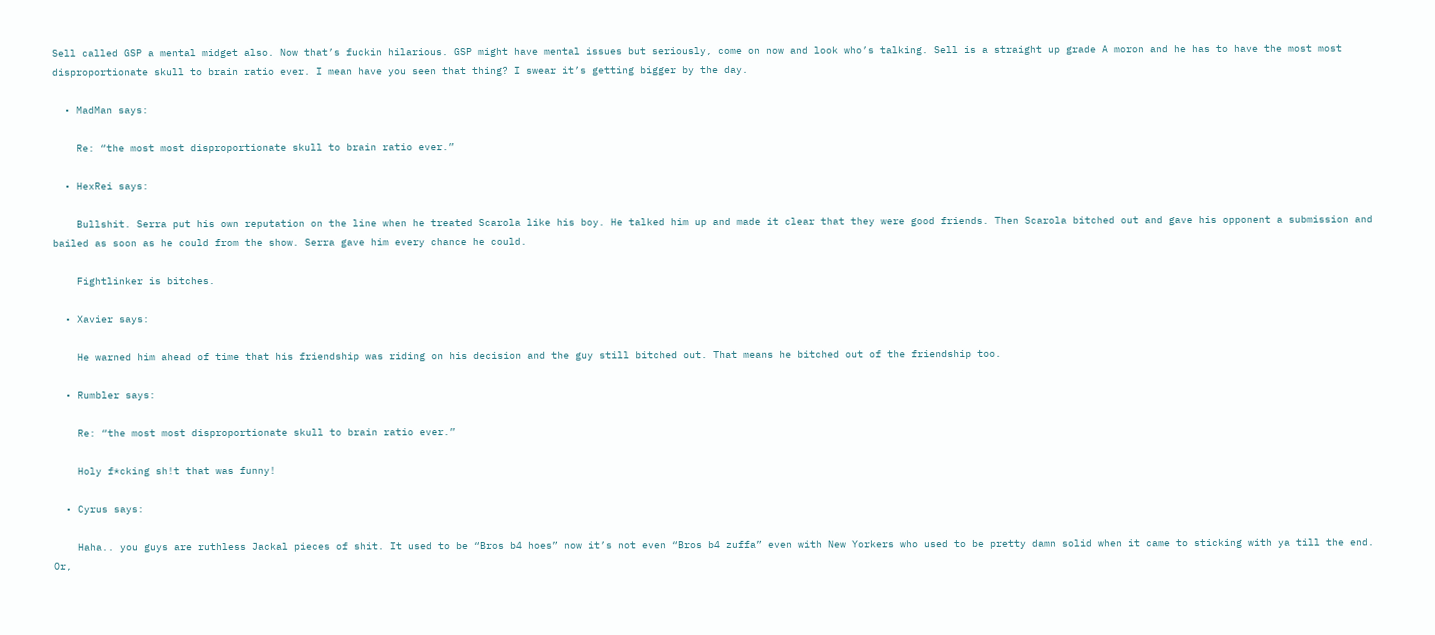Sell called GSP a mental midget also. Now that’s fuckin hilarious. GSP might have mental issues but seriously, come on now and look who’s talking. Sell is a straight up grade A moron and he has to have the most most disproportionate skull to brain ratio ever. I mean have you seen that thing? I swear it’s getting bigger by the day.

  • MadMan says:

    Re: “the most most disproportionate skull to brain ratio ever.”

  • HexRei says:

    Bullshit. Serra put his own reputation on the line when he treated Scarola like his boy. He talked him up and made it clear that they were good friends. Then Scarola bitched out and gave his opponent a submission and bailed as soon as he could from the show. Serra gave him every chance he could.

    Fightlinker is bitches.

  • Xavier says:

    He warned him ahead of time that his friendship was riding on his decision and the guy still bitched out. That means he bitched out of the friendship too.

  • Rumbler says:

    Re: “the most most disproportionate skull to brain ratio ever.”

    Holy f*cking sh!t that was funny!

  • Cyrus says:

    Haha.. you guys are ruthless Jackal pieces of shit. It used to be “Bros b4 hoes” now it’s not even “Bros b4 zuffa” even with New Yorkers who used to be pretty damn solid when it came to sticking with ya till the end. Or,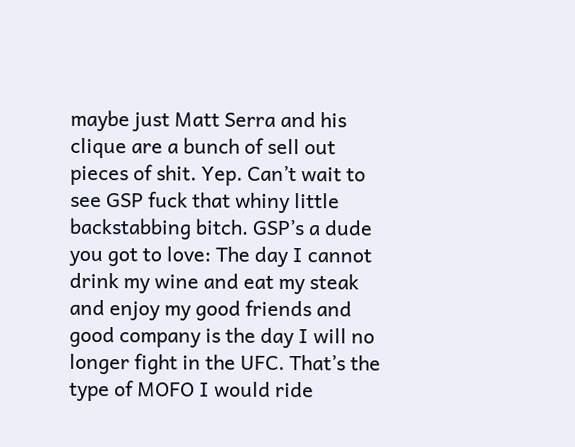maybe just Matt Serra and his clique are a bunch of sell out pieces of shit. Yep. Can’t wait to see GSP fuck that whiny little backstabbing bitch. GSP’s a dude you got to love: The day I cannot drink my wine and eat my steak and enjoy my good friends and good company is the day I will no longer fight in the UFC. That’s the type of MOFO I would ride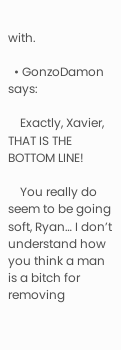with.

  • GonzoDamon says:

    Exactly, Xavier, THAT IS THE BOTTOM LINE!

    You really do seem to be going soft, Ryan… I don’t understand how you think a man is a bitch for removing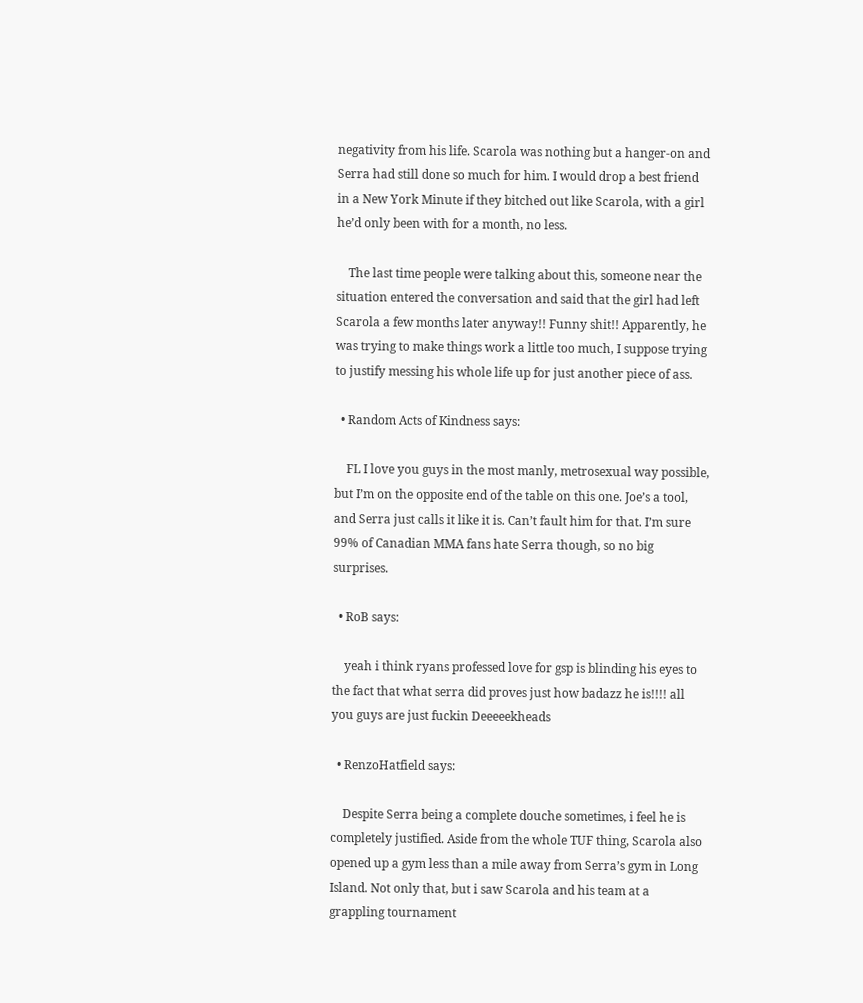negativity from his life. Scarola was nothing but a hanger-on and Serra had still done so much for him. I would drop a best friend in a New York Minute if they bitched out like Scarola, with a girl he’d only been with for a month, no less.

    The last time people were talking about this, someone near the situation entered the conversation and said that the girl had left Scarola a few months later anyway!! Funny shit!! Apparently, he was trying to make things work a little too much, I suppose trying to justify messing his whole life up for just another piece of ass.

  • Random Acts of Kindness says:

    FL I love you guys in the most manly, metrosexual way possible, but I’m on the opposite end of the table on this one. Joe’s a tool, and Serra just calls it like it is. Can’t fault him for that. I’m sure 99% of Canadian MMA fans hate Serra though, so no big surprises.

  • RoB says:

    yeah i think ryans professed love for gsp is blinding his eyes to the fact that what serra did proves just how badazz he is!!!! all you guys are just fuckin Deeeeekheads

  • RenzoHatfield says:

    Despite Serra being a complete douche sometimes, i feel he is completely justified. Aside from the whole TUF thing, Scarola also opened up a gym less than a mile away from Serra’s gym in Long Island. Not only that, but i saw Scarola and his team at a grappling tournament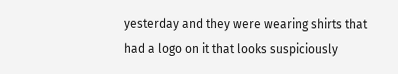yesterday and they were wearing shirts that had a logo on it that looks suspiciously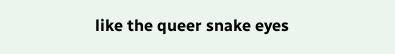like the queer snake eyes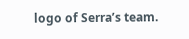logo of Serra’s team.